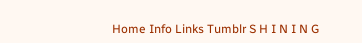Home Info Links Tumblr S H I N I N G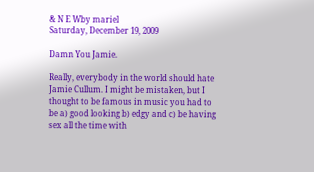& N E Wby mariel
Saturday, December 19, 2009

Damn You Jamie.

Really, everybody in the world should hate Jamie Cullum. I might be mistaken, but I thought to be famous in music you had to be a) good looking b) edgy and c) be having sex all the time with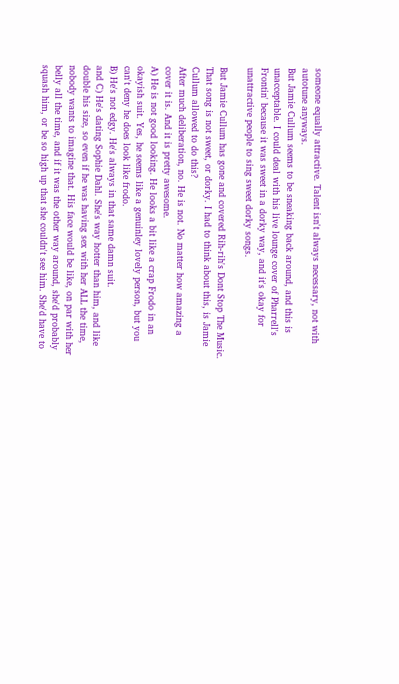someone equally attractive. Talent isn't always necessary, not with autotune anyways.
But Jamie Cullum seems to be sneaking back around, and this is unacceptable. I could deal with his live lounge cover of Pharrell's Frontin' because it was sweet in a dorky way, and it's okay for unattractive people to sing sweet dorky songs.

But Jamie Cullum has gone and covered Rih-rih's Dont Stop The Music.
That song is not sweet, or dorky. I had to think about this, is Jamie Cullum allowed to do this?
After much deliberation, no. He is not. No matter how amazing a cover it is. And it is pretty awesome.
A) He is not good looking. He looks a bit like a crap Frodo in an okayish suit. Yes, he seems like a genuinley lovely person, but you can't deny he does look like frodo.
B) He's not edgy. He's always in that same damn suit.
and C) He's dating Sophie Dahl. She's way hotter than him, and like double his size, so even if he was having sex with her ALL the time, nobody wants to imagine that. His face would be like, on par with her belly all the time, and if it was the other way around, she'd probably squash him, or be so high up that she couldn't see him. She'd have to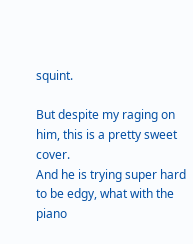squint.

But despite my raging on him, this is a pretty sweet cover.
And he is trying super hard to be edgy, what with the piano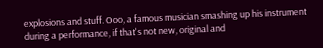explosions and stuff. Ooo, a famous musician smashing up his instrument during a performance, if that's not new, original and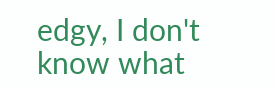edgy, I don't know what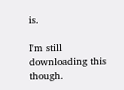is.

I'm still downloading this though.